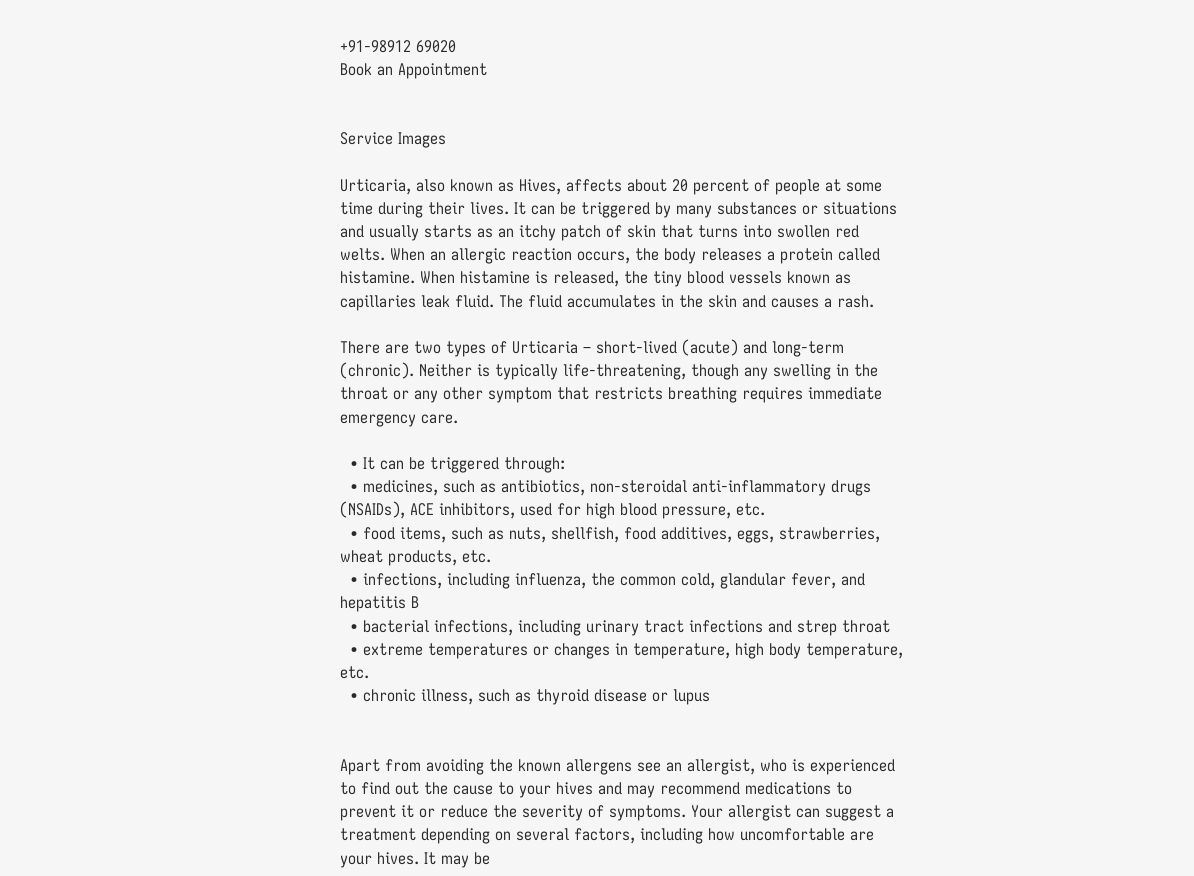+91-98912 69020
Book an Appointment


Service Images

Urticaria, also known as Hives, affects about 20 percent of people at some time during their lives. It can be triggered by many substances or situations and usually starts as an itchy patch of skin that turns into swollen red welts. When an allergic reaction occurs, the body releases a protein called histamine. When histamine is released, the tiny blood vessels known as capillaries leak fluid. The fluid accumulates in the skin and causes a rash.

There are two types of Urticaria – short-lived (acute) and long-term (chronic). Neither is typically life-threatening, though any swelling in the throat or any other symptom that restricts breathing requires immediate emergency care.

  • It can be triggered through:
  • medicines, such as antibiotics, non-steroidal anti-inflammatory drugs (NSAIDs), ACE inhibitors, used for high blood pressure, etc.
  • food items, such as nuts, shellfish, food additives, eggs, strawberries, wheat products, etc.
  • infections, including influenza, the common cold, glandular fever, and hepatitis B
  • bacterial infections, including urinary tract infections and strep throat
  • extreme temperatures or changes in temperature, high body temperature, etc.
  • chronic illness, such as thyroid disease or lupus


Apart from avoiding the known allergens see an allergist, who is experienced to find out the cause to your hives and may recommend medications to prevent it or reduce the severity of symptoms. Your allergist can suggest a treatment depending on several factors, including how uncomfortable are your hives. It may be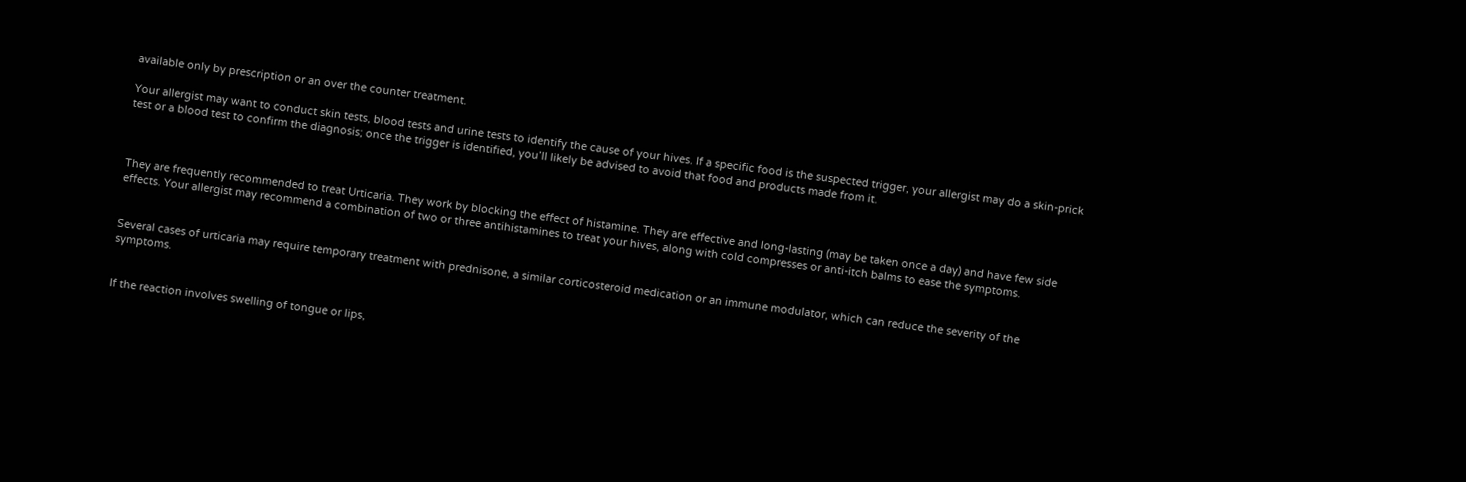available only by prescription or an over the counter treatment.

Your allergist may want to conduct skin tests, blood tests and urine tests to identify the cause of your hives. If a specific food is the suspected trigger, your allergist may do a skin-prick test or a blood test to confirm the diagnosis; once the trigger is identified, you’ll likely be advised to avoid that food and products made from it.



They are frequently recommended to treat Urticaria. They work by blocking the effect of histamine. They are effective and long-lasting (may be taken once a day) and have few side effects. Your allergist may recommend a combination of two or three antihistamines to treat your hives, along with cold compresses or anti-itch balms to ease the symptoms.


Several cases of urticaria may require temporary treatment with prednisone, a similar corticosteroid medication or an immune modulator, which can reduce the severity of the symptoms.


If the reaction involves swelling of tongue or lips,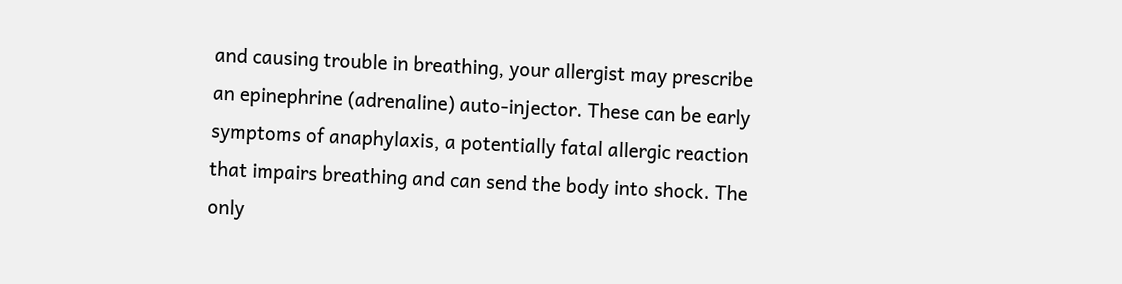and causing trouble in breathing, your allergist may prescribe an epinephrine (adrenaline) auto-injector. These can be early symptoms of anaphylaxis, a potentially fatal allergic reaction that impairs breathing and can send the body into shock. The only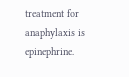treatment for anaphylaxis is epinephrine.